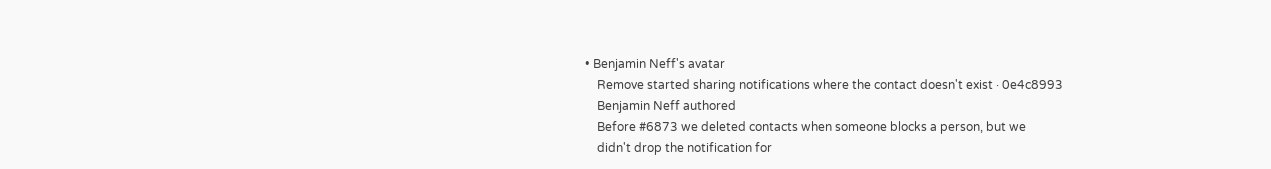• Benjamin Neff's avatar
    Remove started sharing notifications where the contact doesn't exist · 0e4c8993
    Benjamin Neff authored
    Before #6873 we deleted contacts when someone blocks a person, but we
    didn't drop the notification for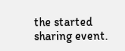the started sharing event.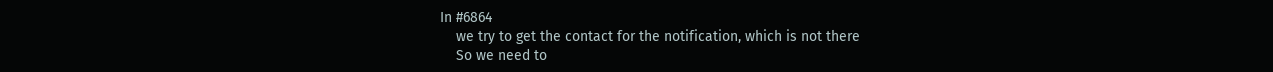In #6864
    we try to get the contact for the notification, which is not there
    So we need to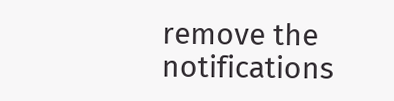remove the notifications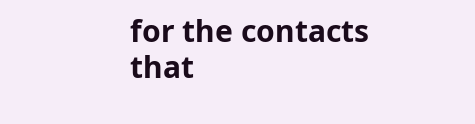for the contacts that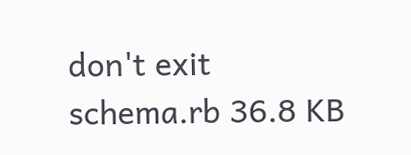don't exit
schema.rb 36.8 KB